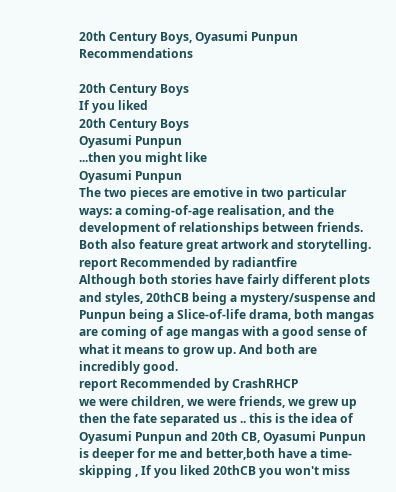20th Century Boys, Oyasumi Punpun Recommendations

20th Century Boys
If you liked
20th Century Boys
Oyasumi Punpun
...then you might like
Oyasumi Punpun
The two pieces are emotive in two particular ways: a coming-of-age realisation, and the development of relationships between friends. Both also feature great artwork and storytelling.
report Recommended by radiantfire
Although both stories have fairly different plots and styles, 20thCB being a mystery/suspense and Punpun being a Slice-of-life drama, both mangas are coming of age mangas with a good sense of what it means to grow up. And both are incredibly good.
report Recommended by CrashRHCP
we were children, we were friends, we grew up then the fate separated us .. this is the idea of Oyasumi Punpun and 20th CB, Oyasumi Punpun is deeper for me and better,both have a time-skipping , If you liked 20thCB you won't miss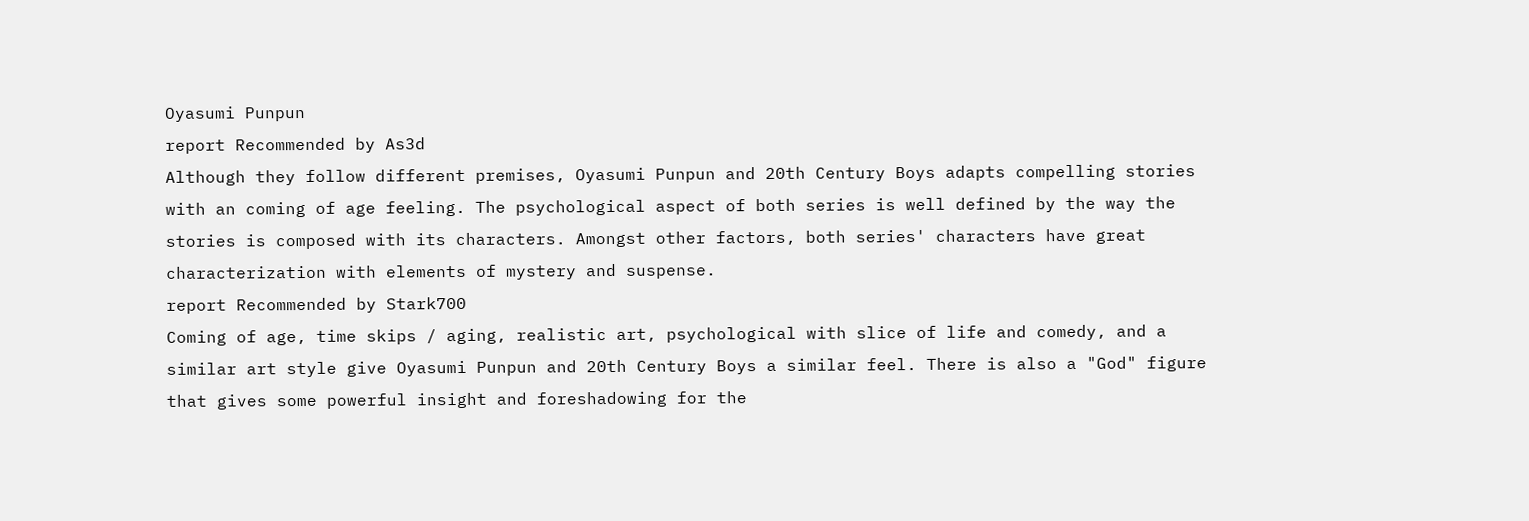Oyasumi Punpun
report Recommended by As3d
Although they follow different premises, Oyasumi Punpun and 20th Century Boys adapts compelling stories with an coming of age feeling. The psychological aspect of both series is well defined by the way the stories is composed with its characters. Amongst other factors, both series' characters have great characterization with elements of mystery and suspense.
report Recommended by Stark700
Coming of age, time skips / aging, realistic art, psychological with slice of life and comedy, and a similar art style give Oyasumi Punpun and 20th Century Boys a similar feel. There is also a "God" figure that gives some powerful insight and foreshadowing for the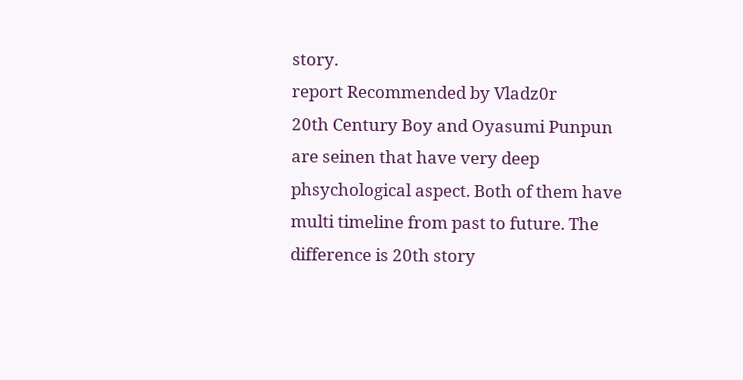story.
report Recommended by Vladz0r
20th Century Boy and Oyasumi Punpun are seinen that have very deep phsychological aspect. Both of them have multi timeline from past to future. The difference is 20th story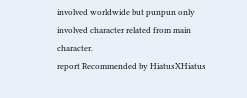involved worldwide but punpun only involved character related from main character.
report Recommended by HiatusXHiatus